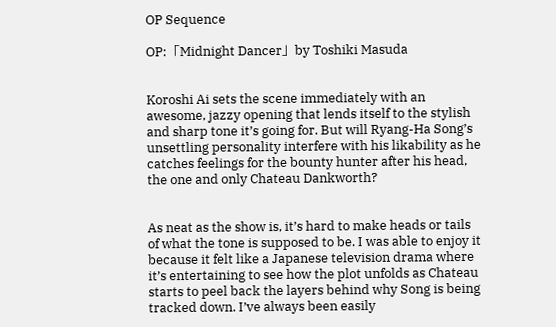OP Sequence

OP:「Midnight Dancer」by Toshiki Masuda


Koroshi Ai sets the scene immediately with an awesome, jazzy opening that lends itself to the stylish and sharp tone it’s going for. But will Ryang-Ha Song’s unsettling personality interfere with his likability as he catches feelings for the bounty hunter after his head, the one and only Chateau Dankworth?


As neat as the show is, it’s hard to make heads or tails of what the tone is supposed to be. I was able to enjoy it because it felt like a Japanese television drama where it’s entertaining to see how the plot unfolds as Chateau starts to peel back the layers behind why Song is being tracked down. I’ve always been easily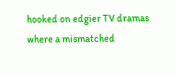hooked on edgier TV dramas where a mismatched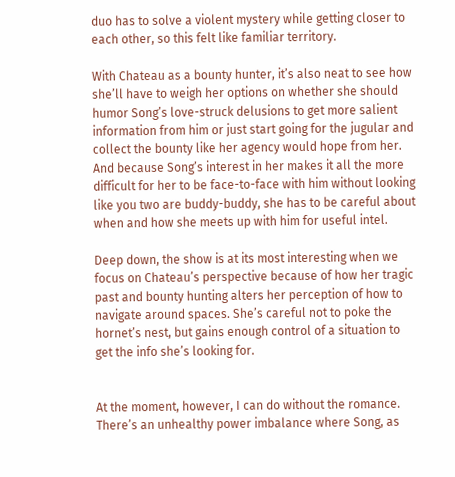duo has to solve a violent mystery while getting closer to each other, so this felt like familiar territory.

With Chateau as a bounty hunter, it’s also neat to see how she’ll have to weigh her options on whether she should humor Song’s love-struck delusions to get more salient information from him or just start going for the jugular and collect the bounty like her agency would hope from her. And because Song’s interest in her makes it all the more difficult for her to be face-to-face with him without looking like you two are buddy-buddy, she has to be careful about when and how she meets up with him for useful intel.

Deep down, the show is at its most interesting when we focus on Chateau’s perspective because of how her tragic past and bounty hunting alters her perception of how to navigate around spaces. She’s careful not to poke the hornet’s nest, but gains enough control of a situation to get the info she’s looking for.


At the moment, however, I can do without the romance. There’s an unhealthy power imbalance where Song, as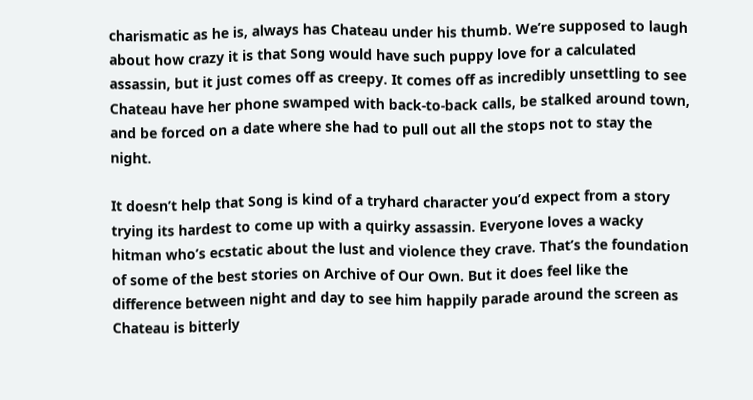charismatic as he is, always has Chateau under his thumb. We’re supposed to laugh about how crazy it is that Song would have such puppy love for a calculated assassin, but it just comes off as creepy. It comes off as incredibly unsettling to see Chateau have her phone swamped with back-to-back calls, be stalked around town, and be forced on a date where she had to pull out all the stops not to stay the night.

It doesn’t help that Song is kind of a tryhard character you’d expect from a story trying its hardest to come up with a quirky assassin. Everyone loves a wacky hitman who’s ecstatic about the lust and violence they crave. That’s the foundation of some of the best stories on Archive of Our Own. But it does feel like the difference between night and day to see him happily parade around the screen as Chateau is bitterly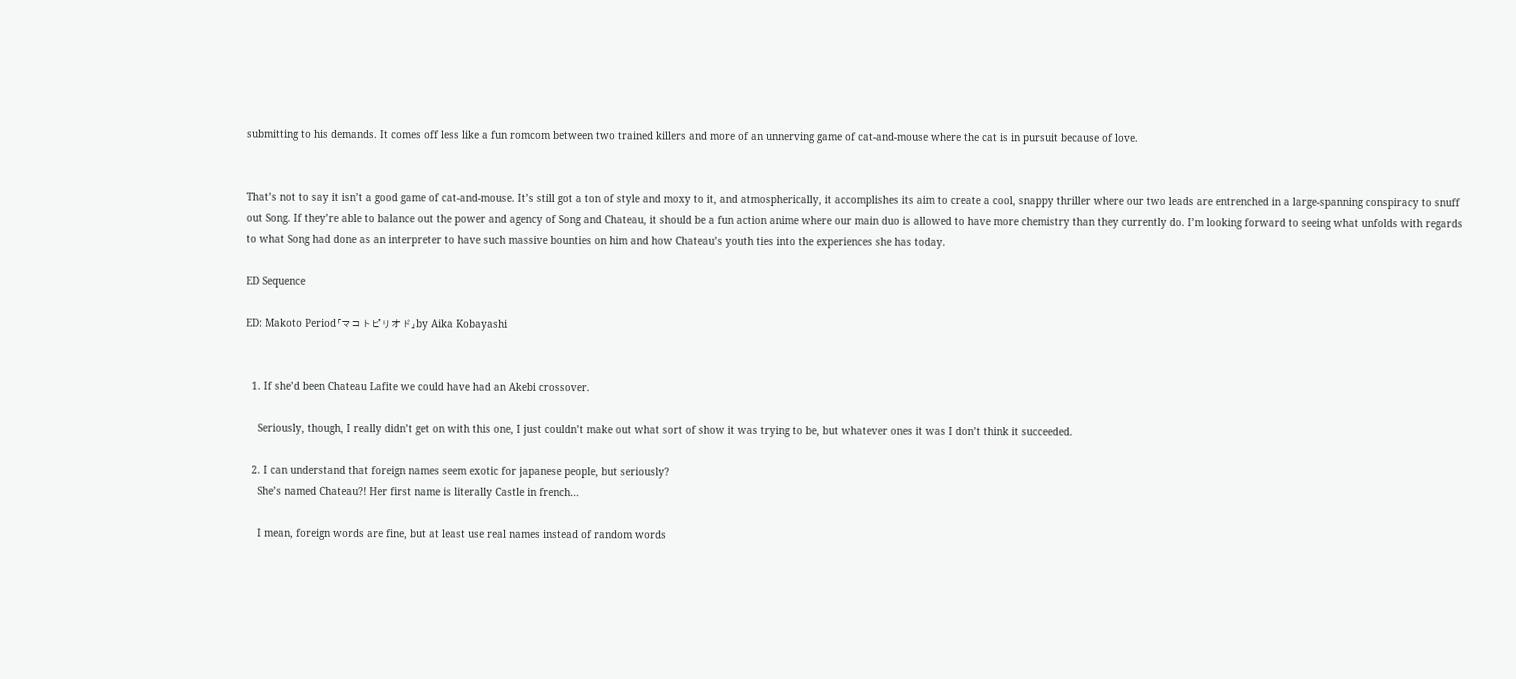submitting to his demands. It comes off less like a fun romcom between two trained killers and more of an unnerving game of cat-and-mouse where the cat is in pursuit because of love.


That’s not to say it isn’t a good game of cat-and-mouse. It’s still got a ton of style and moxy to it, and atmospherically, it accomplishes its aim to create a cool, snappy thriller where our two leads are entrenched in a large-spanning conspiracy to snuff out Song. If they’re able to balance out the power and agency of Song and Chateau, it should be a fun action anime where our main duo is allowed to have more chemistry than they currently do. I’m looking forward to seeing what unfolds with regards to what Song had done as an interpreter to have such massive bounties on him and how Chateau’s youth ties into the experiences she has today.

ED Sequence

ED: Makoto Period「マコトピリオド」by Aika Kobayashi


  1. If she’d been Chateau Lafite we could have had an Akebi crossover.

    Seriously, though, I really didn’t get on with this one, I just couldn’t make out what sort of show it was trying to be, but whatever ones it was I don’t think it succeeded.

  2. I can understand that foreign names seem exotic for japanese people, but seriously?
    She’s named Chateau?! Her first name is literally Castle in french…

    I mean, foreign words are fine, but at least use real names instead of random words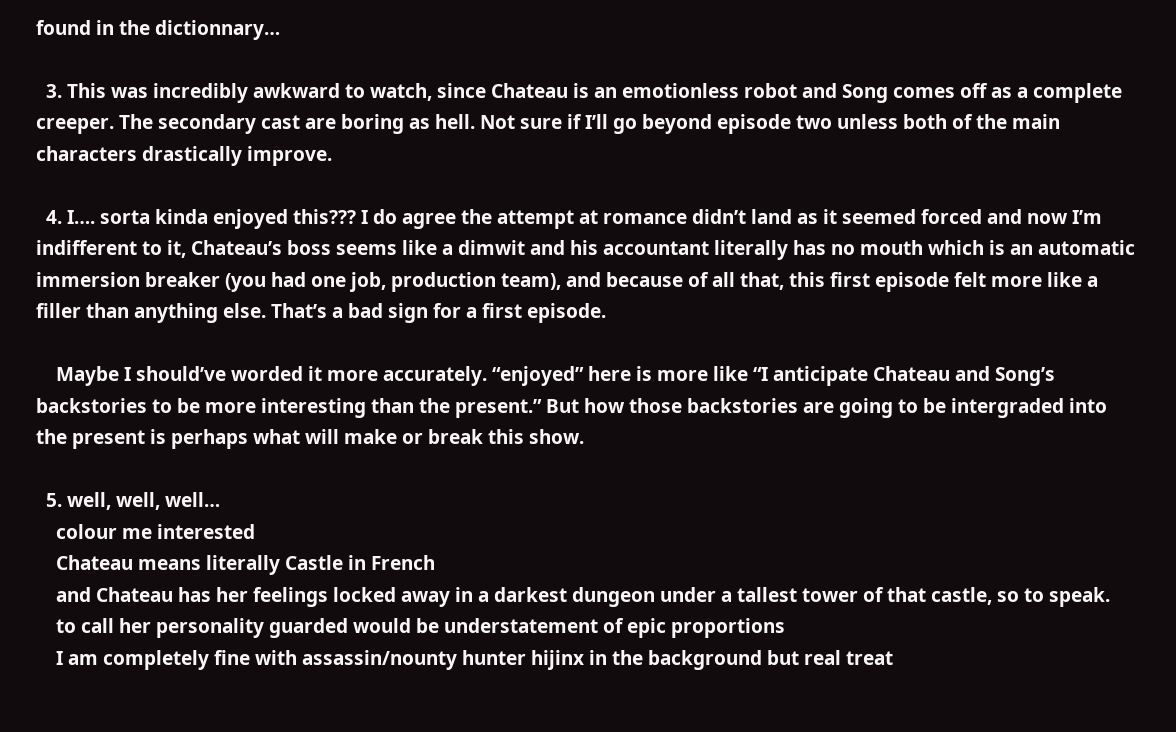found in the dictionnary…

  3. This was incredibly awkward to watch, since Chateau is an emotionless robot and Song comes off as a complete creeper. The secondary cast are boring as hell. Not sure if I’ll go beyond episode two unless both of the main characters drastically improve.

  4. I…. sorta kinda enjoyed this??? I do agree the attempt at romance didn’t land as it seemed forced and now I’m indifferent to it, Chateau’s boss seems like a dimwit and his accountant literally has no mouth which is an automatic immersion breaker (you had one job, production team), and because of all that, this first episode felt more like a filler than anything else. That’s a bad sign for a first episode.

    Maybe I should’ve worded it more accurately. “enjoyed” here is more like “I anticipate Chateau and Song’s backstories to be more interesting than the present.” But how those backstories are going to be intergraded into the present is perhaps what will make or break this show.

  5. well, well, well…
    colour me interested
    Chateau means literally Castle in French
    and Chateau has her feelings locked away in a darkest dungeon under a tallest tower of that castle, so to speak.
    to call her personality guarded would be understatement of epic proportions
    I am completely fine with assassin/nounty hunter hijinx in the background but real treat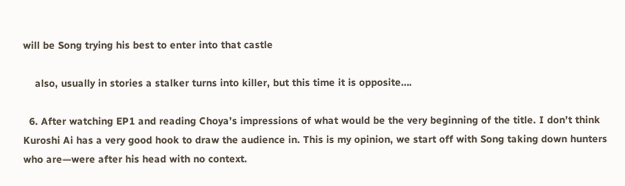will be Song trying his best to enter into that castle

    also, usually in stories a stalker turns into killer, but this time it is opposite….

  6. After watching EP1 and reading Choya’s impressions of what would be the very beginning of the title. I don’t think Kuroshi Ai has a very good hook to draw the audience in. This is my opinion, we start off with Song taking down hunters who are—were after his head with no context.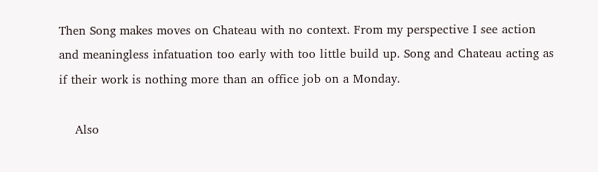Then Song makes moves on Chateau with no context. From my perspective I see action and meaningless infatuation too early with too little build up. Song and Chateau acting as if their work is nothing more than an office job on a Monday.

    Also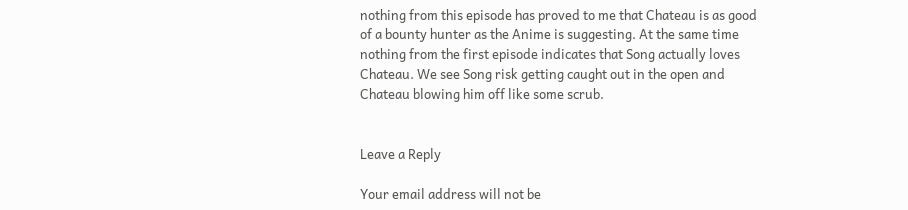nothing from this episode has proved to me that Chateau is as good of a bounty hunter as the Anime is suggesting. At the same time nothing from the first episode indicates that Song actually loves Chateau. We see Song risk getting caught out in the open and Chateau blowing him off like some scrub.


Leave a Reply

Your email address will not be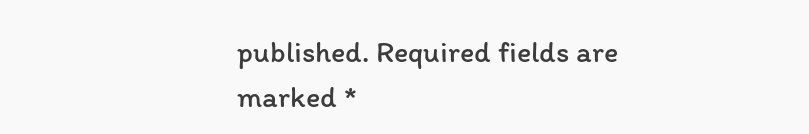published. Required fields are marked *